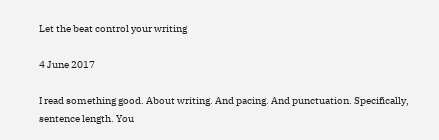Let the beat control your writing

4 June 2017

I read something good. About writing. And pacing. And punctuation. Specifically, sentence length. You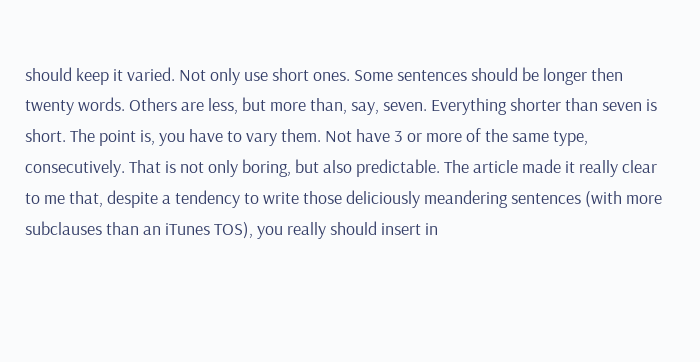should keep it varied. Not only use short ones. Some sentences should be longer then twenty words. Others are less, but more than, say, seven. Everything shorter than seven is short. The point is, you have to vary them. Not have 3 or more of the same type, consecutively. That is not only boring, but also predictable. The article made it really clear to me that, despite a tendency to write those deliciously meandering sentences (with more subclauses than an iTunes TOS), you really should insert in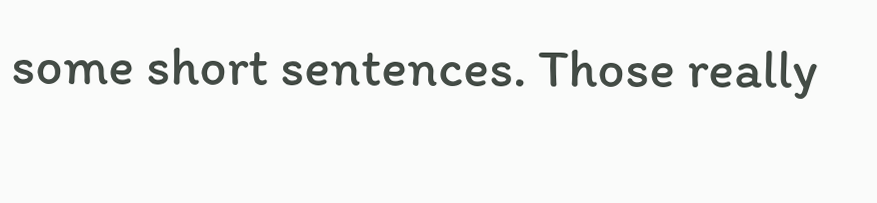some short sentences. Those really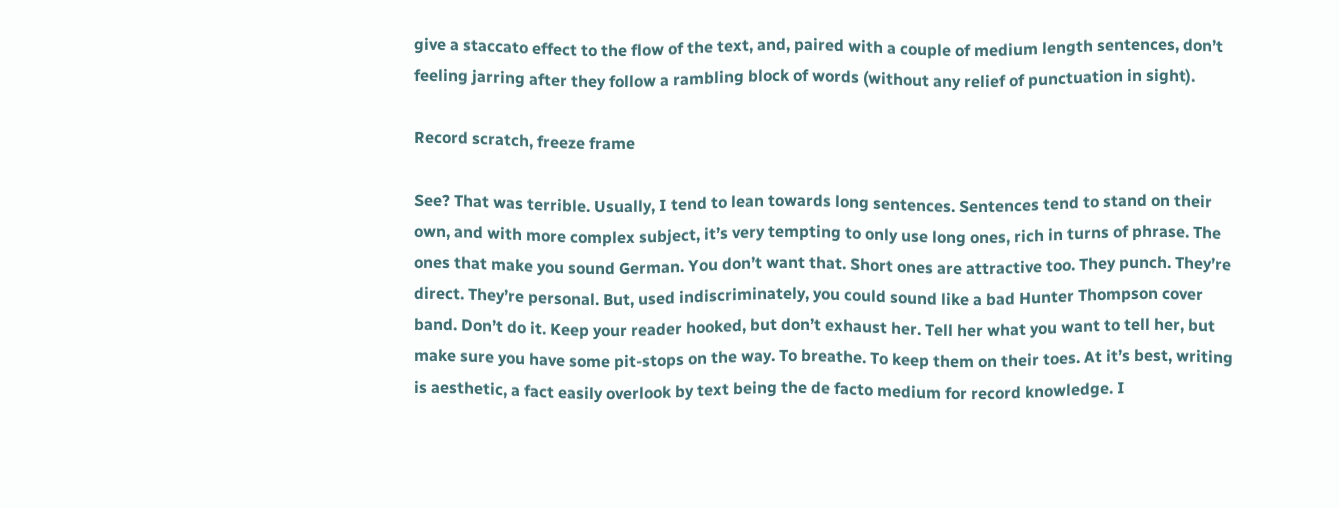give a staccato effect to the flow of the text, and, paired with a couple of medium length sentences, don’t feeling jarring after they follow a rambling block of words (without any relief of punctuation in sight).

Record scratch, freeze frame

See? That was terrible. Usually, I tend to lean towards long sentences. Sentences tend to stand on their own, and with more complex subject, it’s very tempting to only use long ones, rich in turns of phrase. The ones that make you sound German. You don’t want that. Short ones are attractive too. They punch. They’re direct. They’re personal. But, used indiscriminately, you could sound like a bad Hunter Thompson cover band. Don’t do it. Keep your reader hooked, but don’t exhaust her. Tell her what you want to tell her, but make sure you have some pit-stops on the way. To breathe. To keep them on their toes. At it’s best, writing is aesthetic, a fact easily overlook by text being the de facto medium for record knowledge. I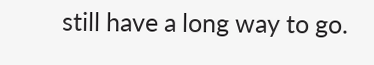still have a long way to go.